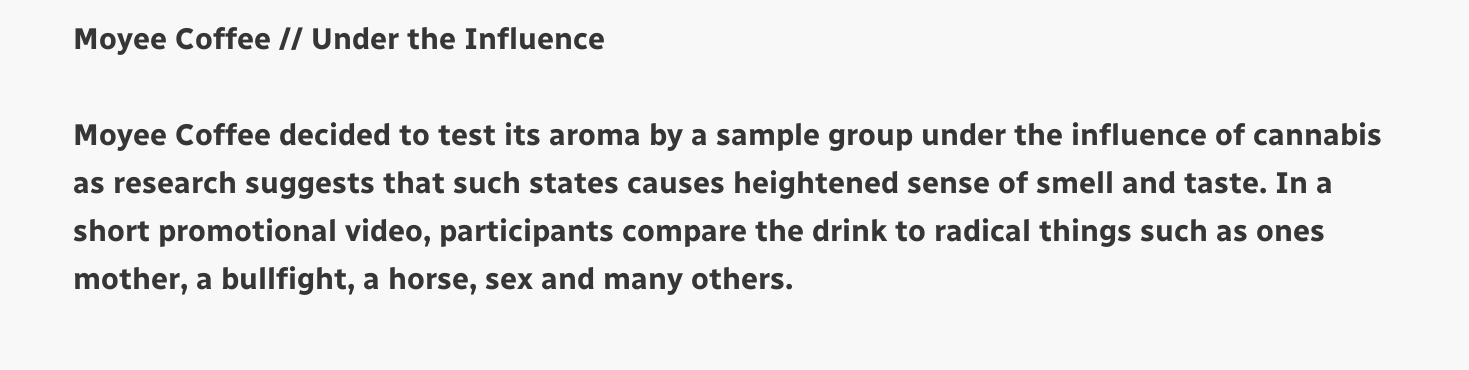Moyee Coffee // Under the Influence

Moyee Coffee decided to test its aroma by a sample group under the influence of cannabis as research suggests that such states causes heightened sense of smell and taste. In a short promotional video, participants compare the drink to radical things such as ones mother, a bullfight, a horse, sex and many others.